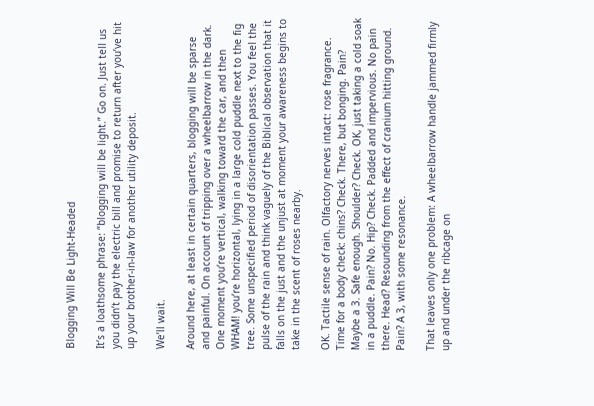Blogging Will Be Light-Headed

It’s a loathsome phrase: “blogging will be light.” Go on. Just tell us you didn’t pay the electric bill and promise to return after you’ve hit up your brother-in-law for another utility deposit.

We’ll wait.

Around here, at least in certain quarters, blogging will be sparse and painful. On account of tripping over a wheelbarrow in the dark. One moment you’re vertical, walking toward the car, and then WHAM! you’re horizontal, lying in a large cold puddle next to the fig tree. Some unspecified period of disorientation passes. You feel the pulse of the rain and think vaguely of the Biblical observation that it falls on the just and the unjust at moment your awareness begins to take in the scent of roses nearby.

OK. Tactile sense of rain. Olfactory nerves intact: rose fragrance. Time for a body check: chins? Check. There, but bonging. Pain? Maybe a 3. Safe enough. Shoulder? Check. OK, just taking a cold soak in a puddle. Pain? No. Hip? Check. Padded and impervious. No pain there. Head? Resounding from the effect of cranium hitting ground. Pain? A 3, with some resonance.

That leaves only one problem: A wheelbarrow handle jammed firmly up and under the ribcage on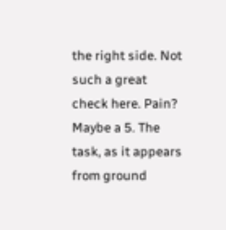the right side. Not such a great check here. Pain? Maybe a 5. The task, as it appears from ground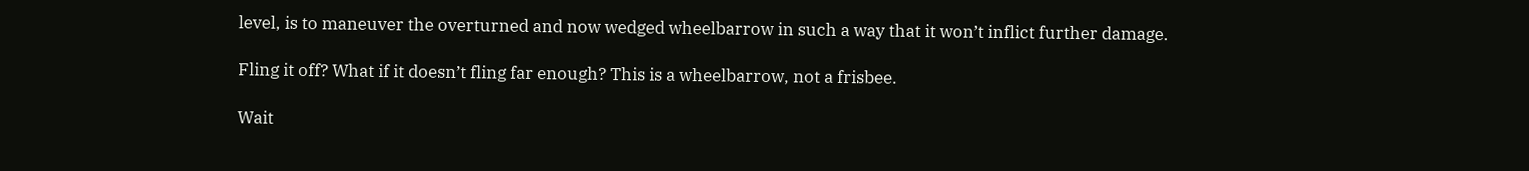level, is to maneuver the overturned and now wedged wheelbarrow in such a way that it won’t inflict further damage.

Fling it off? What if it doesn’t fling far enough? This is a wheelbarrow, not a frisbee.

Wait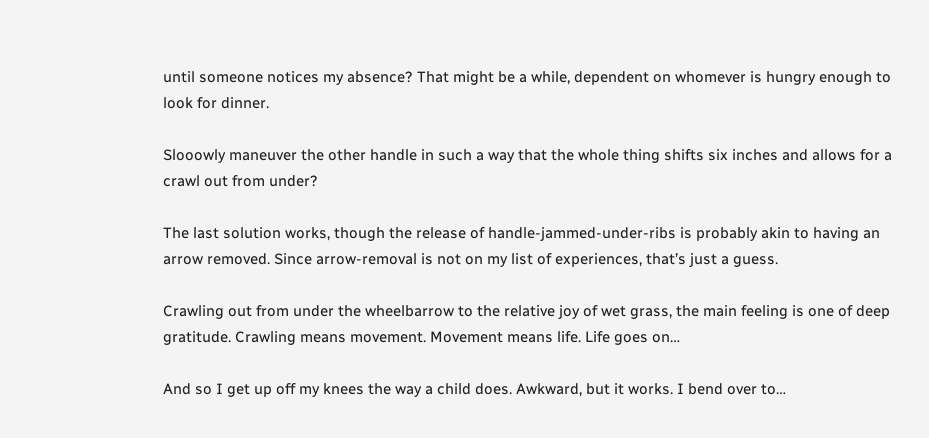until someone notices my absence? That might be a while, dependent on whomever is hungry enough to look for dinner.

Slooowly maneuver the other handle in such a way that the whole thing shifts six inches and allows for a crawl out from under?

The last solution works, though the release of handle-jammed-under-ribs is probably akin to having an arrow removed. Since arrow-removal is not on my list of experiences, that’s just a guess.

Crawling out from under the wheelbarrow to the relative joy of wet grass, the main feeling is one of deep gratitude. Crawling means movement. Movement means life. Life goes on…

And so I get up off my knees the way a child does. Awkward, but it works. I bend over to…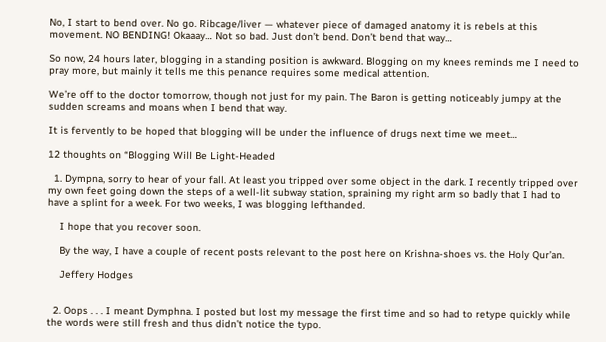No, I start to bend over. No go. Ribcage/liver — whatever piece of damaged anatomy it is rebels at this movement. NO BENDING! Okaaay… Not so bad. Just don’t bend. Don’t bend that way…

So now, 24 hours later, blogging in a standing position is awkward. Blogging on my knees reminds me I need to pray more, but mainly it tells me this penance requires some medical attention.

We’re off to the doctor tomorrow, though not just for my pain. The Baron is getting noticeably jumpy at the sudden screams and moans when I bend that way.

It is fervently to be hoped that blogging will be under the influence of drugs next time we meet…

12 thoughts on “Blogging Will Be Light-Headed

  1. Dympna, sorry to hear of your fall. At least you tripped over some object in the dark. I recently tripped over my own feet going down the steps of a well-lit subway station, spraining my right arm so badly that I had to have a splint for a week. For two weeks, I was blogging lefthanded.

    I hope that you recover soon.

    By the way, I have a couple of recent posts relevant to the post here on Krishna-shoes vs. the Holy Qur’an.

    Jeffery Hodges


  2. Oops . . . I meant Dymphna. I posted but lost my message the first time and so had to retype quickly while the words were still fresh and thus didn’t notice the typo.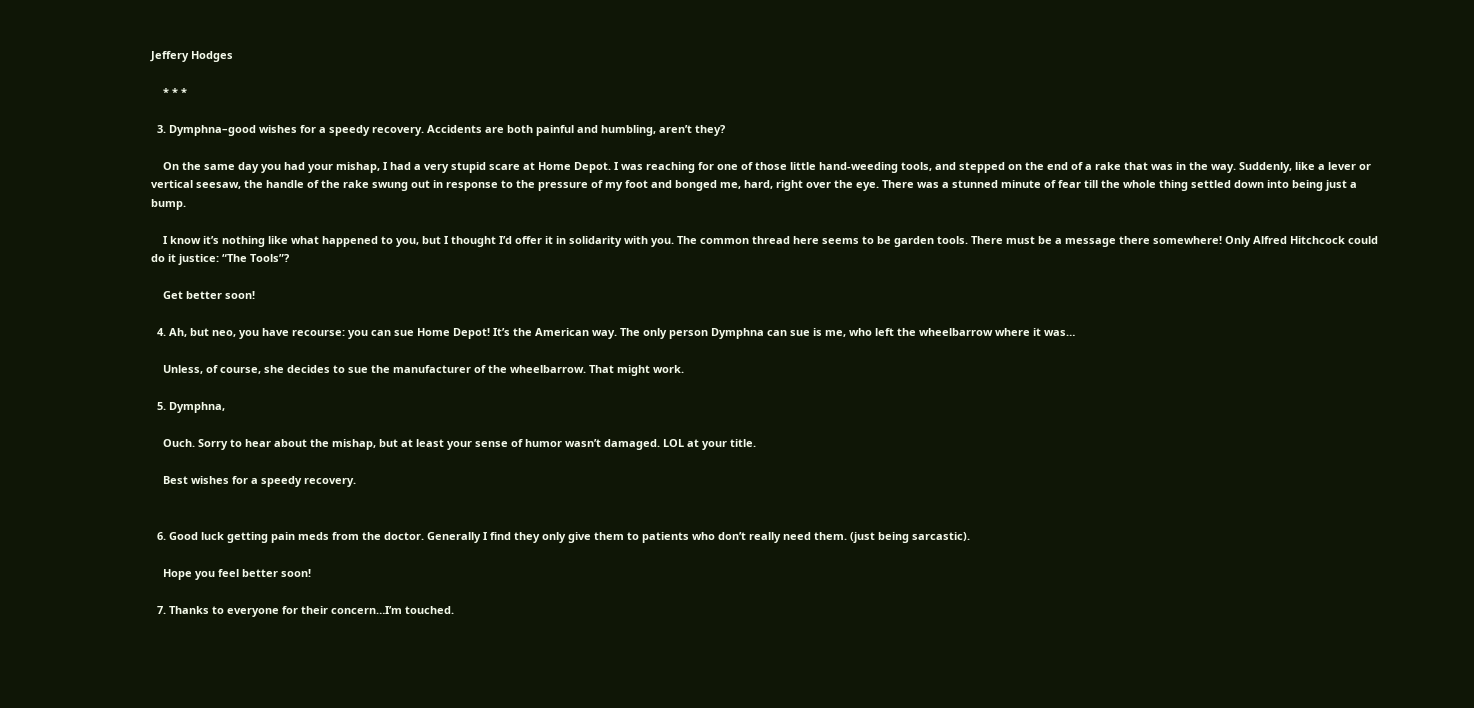Jeffery Hodges

    * * *

  3. Dymphna–good wishes for a speedy recovery. Accidents are both painful and humbling, aren’t they?

    On the same day you had your mishap, I had a very stupid scare at Home Depot. I was reaching for one of those little hand-weeding tools, and stepped on the end of a rake that was in the way. Suddenly, like a lever or vertical seesaw, the handle of the rake swung out in response to the pressure of my foot and bonged me, hard, right over the eye. There was a stunned minute of fear till the whole thing settled down into being just a bump.

    I know it’s nothing like what happened to you, but I thought I’d offer it in solidarity with you. The common thread here seems to be garden tools. There must be a message there somewhere! Only Alfred Hitchcock could do it justice: “The Tools”?

    Get better soon!

  4. Ah, but neo, you have recourse: you can sue Home Depot! It’s the American way. The only person Dymphna can sue is me, who left the wheelbarrow where it was…

    Unless, of course, she decides to sue the manufacturer of the wheelbarrow. That might work.

  5. Dymphna,

    Ouch. Sorry to hear about the mishap, but at least your sense of humor wasn’t damaged. LOL at your title.

    Best wishes for a speedy recovery.


  6. Good luck getting pain meds from the doctor. Generally I find they only give them to patients who don’t really need them. (just being sarcastic).

    Hope you feel better soon!

  7. Thanks to everyone for their concern…I’m touched.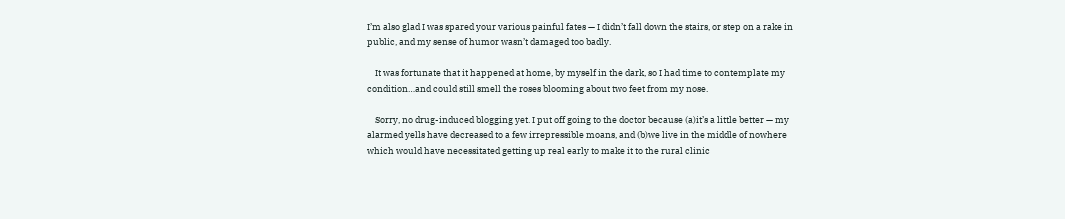I’m also glad I was spared your various painful fates — I didn’t fall down the stairs, or step on a rake in public, and my sense of humor wasn’t damaged too badly.

    It was fortunate that it happened at home, by myself in the dark, so I had time to contemplate my condition…and could still smell the roses blooming about two feet from my nose.

    Sorry, no drug-induced blogging yet. I put off going to the doctor because (a)it’s a little better — my alarmed yells have decreased to a few irrepressible moans, and (b)we live in the middle of nowhere which would have necessitated getting up real early to make it to the rural clinic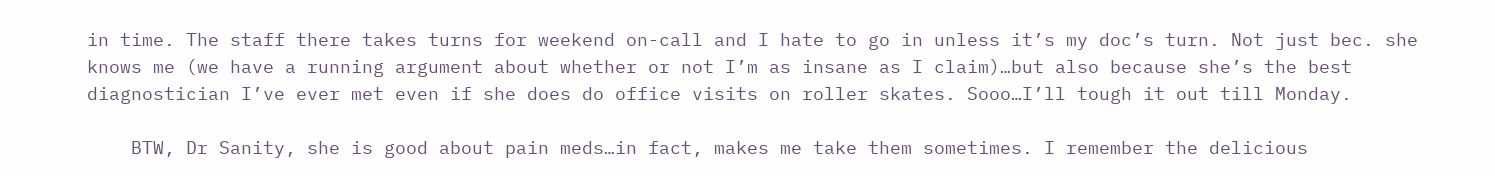in time. The staff there takes turns for weekend on-call and I hate to go in unless it’s my doc’s turn. Not just bec. she knows me (we have a running argument about whether or not I’m as insane as I claim)…but also because she’s the best diagnostician I’ve ever met even if she does do office visits on roller skates. Sooo…I’ll tough it out till Monday.

    BTW, Dr Sanity, she is good about pain meds…in fact, makes me take them sometimes. I remember the delicious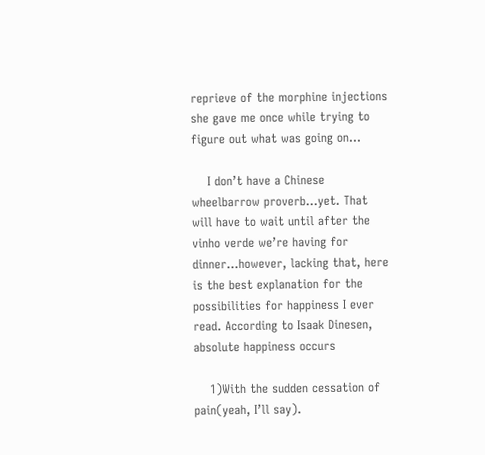reprieve of the morphine injections she gave me once while trying to figure out what was going on…

    I don’t have a Chinese wheelbarrow proverb…yet. That will have to wait until after the vinho verde we’re having for dinner…however, lacking that, here is the best explanation for the possibilities for happiness I ever read. According to Isaak Dinesen, absolute happiness occurs

    1)With the sudden cessation of pain(yeah, I’ll say).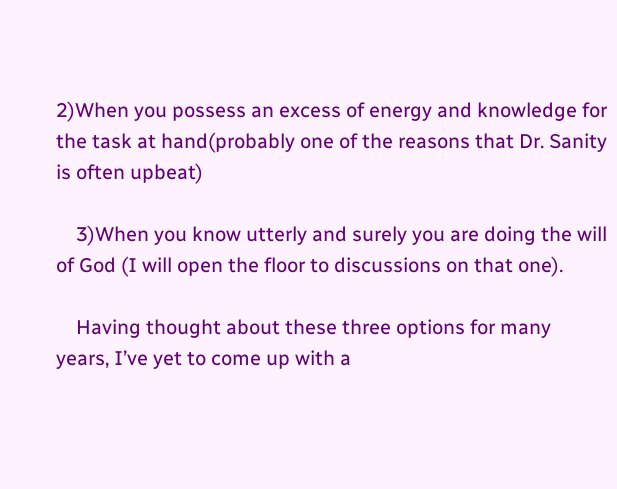2)When you possess an excess of energy and knowledge for the task at hand(probably one of the reasons that Dr. Sanity is often upbeat)

    3)When you know utterly and surely you are doing the will of God (I will open the floor to discussions on that one).

    Having thought about these three options for many years, I’ve yet to come up with a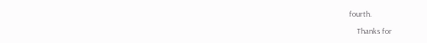fourth.

    Thanks for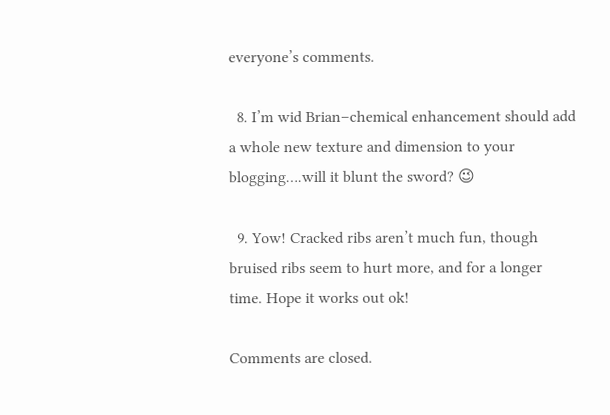everyone’s comments.

  8. I’m wid Brian–chemical enhancement should add a whole new texture and dimension to your blogging….will it blunt the sword? 😉

  9. Yow! Cracked ribs aren’t much fun, though bruised ribs seem to hurt more, and for a longer time. Hope it works out ok!

Comments are closed.